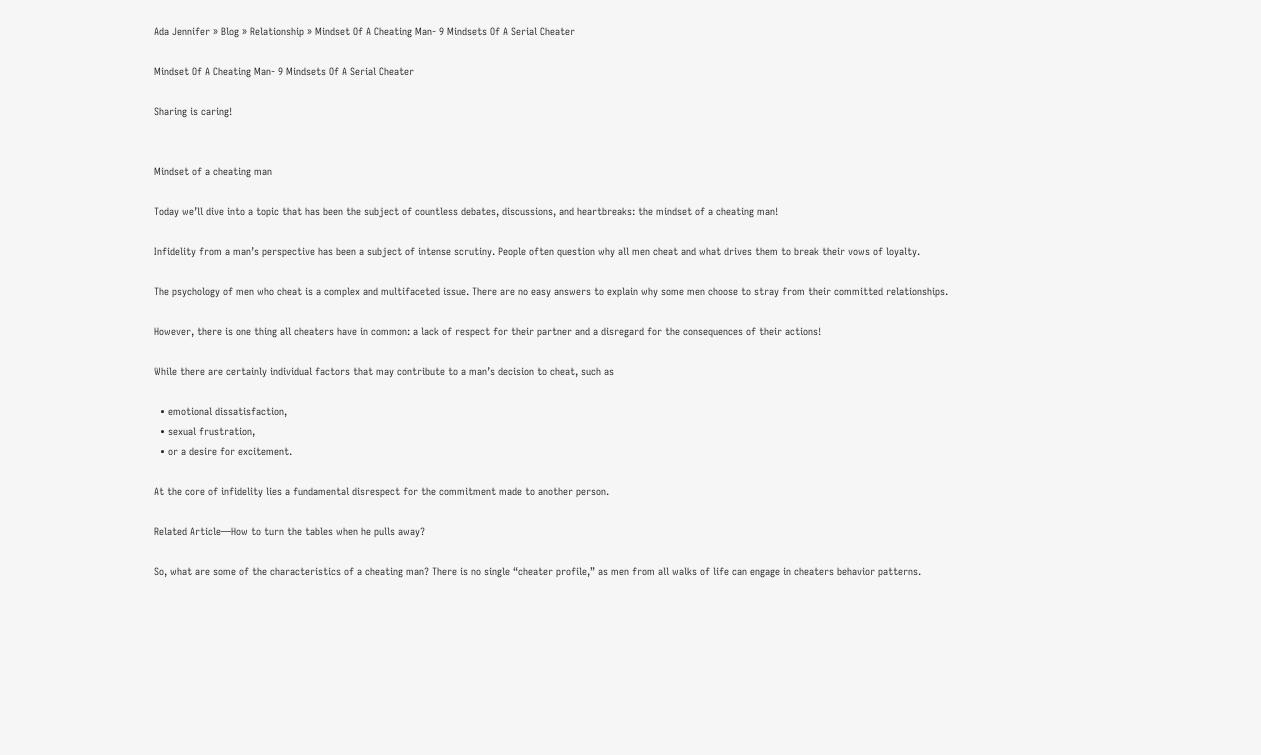Ada Jennifer » Blog » Relationship » Mindset Of A Cheating Man- 9 Mindsets Of A Serial Cheater

Mindset Of A Cheating Man- 9 Mindsets Of A Serial Cheater

Sharing is caring!


Mindset of a cheating man

Today we’ll dive into a topic that has been the subject of countless debates, discussions, and heartbreaks: the mindset of a cheating man!

Infidelity from a man’s perspective has been a subject of intense scrutiny. People often question why all men cheat and what drives them to break their vows of loyalty.

The psychology of men who cheat is a complex and multifaceted issue. There are no easy answers to explain why some men choose to stray from their committed relationships.

However, there is one thing all cheaters have in common: a lack of respect for their partner and a disregard for the consequences of their actions!

While there are certainly individual factors that may contribute to a man’s decision to cheat, such as

  • emotional dissatisfaction,
  • sexual frustration,
  • or a desire for excitement.

At the core of infidelity lies a fundamental disrespect for the commitment made to another person.

Related Article—How to turn the tables when he pulls away?

So, what are some of the characteristics of a cheating man? There is no single “cheater profile,” as men from all walks of life can engage in cheaters behavior patterns.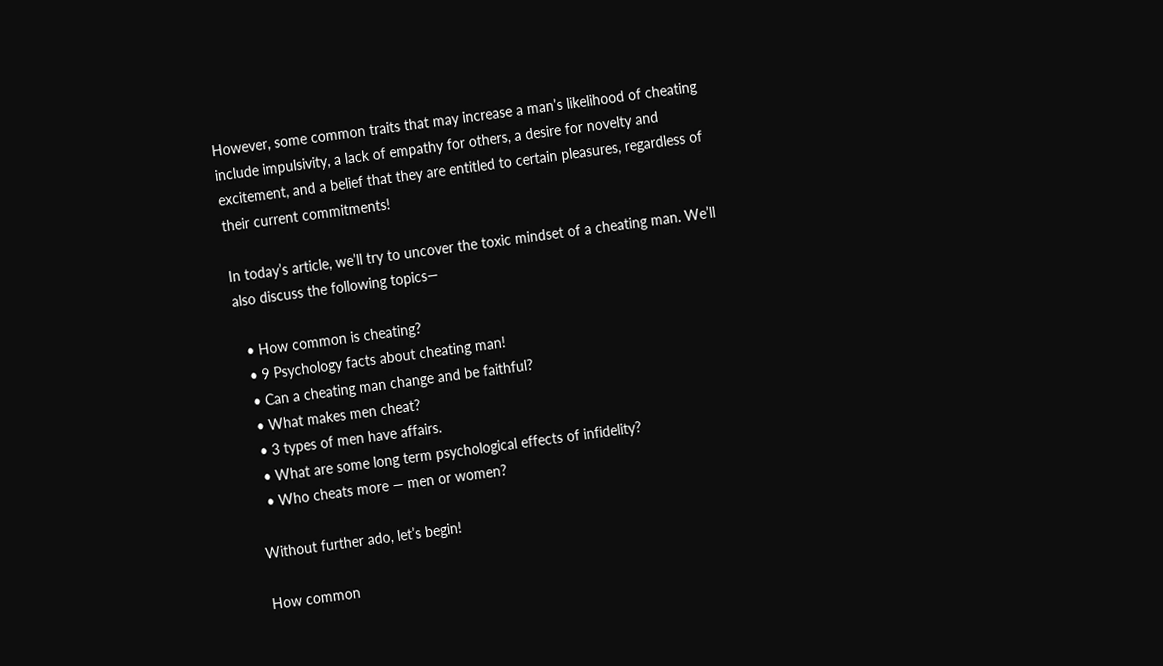However, some common traits that may increase a man’s likelihood of cheating include impulsivity, a lack of empathy for others, a desire for novelty and excitement, and a belief that they are entitled to certain pleasures, regardless of their current commitments!

In today’s article, we’ll try to uncover the toxic mindset of a cheating man. We’ll also discuss the following topics—

  • How common is cheating?
  • 9 Psychology facts about cheating man!
  • Can a cheating man change and be faithful?
  • What makes men cheat?
  • 3 types of men have affairs.
  • What are some long term psychological effects of infidelity?
  • Who cheats more — men or women?

Without further ado, let’s begin!

How common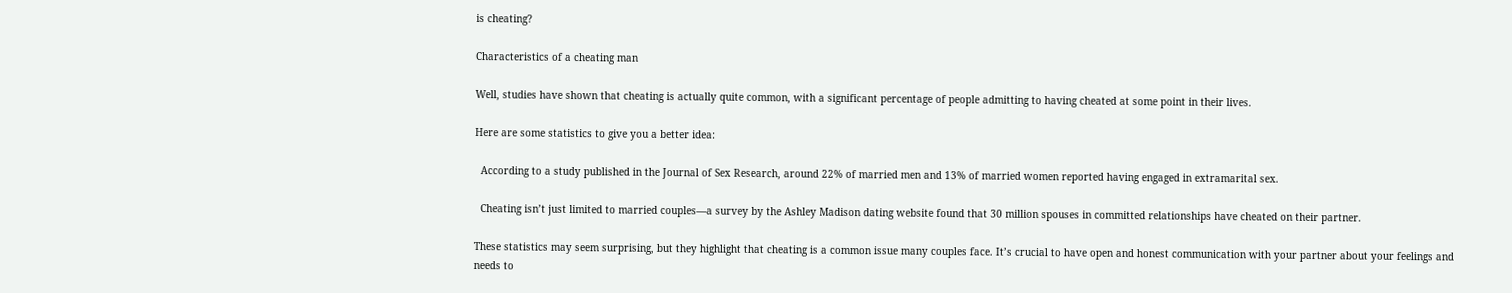is cheating?

Characteristics of a cheating man

Well, studies have shown that cheating is actually quite common, with a significant percentage of people admitting to having cheated at some point in their lives.

Here are some statistics to give you a better idea:

  According to a study published in the Journal of Sex Research, around 22% of married men and 13% of married women reported having engaged in extramarital sex.

  Cheating isn’t just limited to married couples—a survey by the Ashley Madison dating website found that 30 million spouses in committed relationships have cheated on their partner.

These statistics may seem surprising, but they highlight that cheating is a common issue many couples face. It’s crucial to have open and honest communication with your partner about your feelings and needs to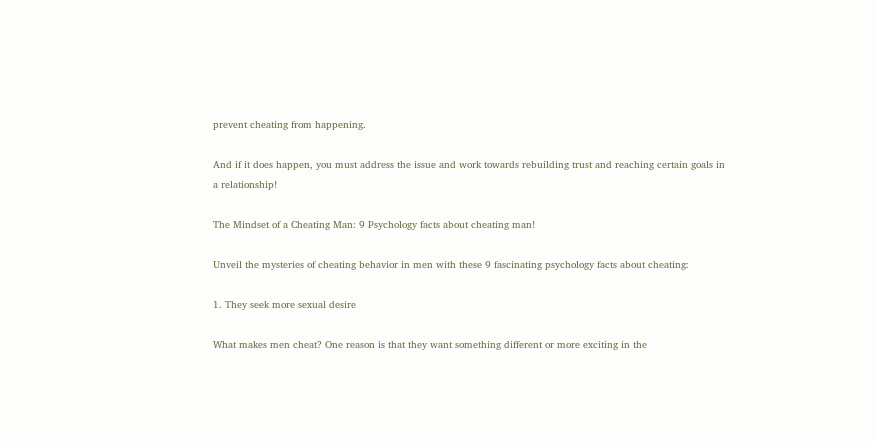prevent cheating from happening.

And if it does happen, you must address the issue and work towards rebuilding trust and reaching certain goals in a relationship!

The Mindset of a Cheating Man: 9 Psychology facts about cheating man!

Unveil the mysteries of cheating behavior in men with these 9 fascinating psychology facts about cheating:

1. They seek more sexual desire

What makes men cheat? One reason is that they want something different or more exciting in the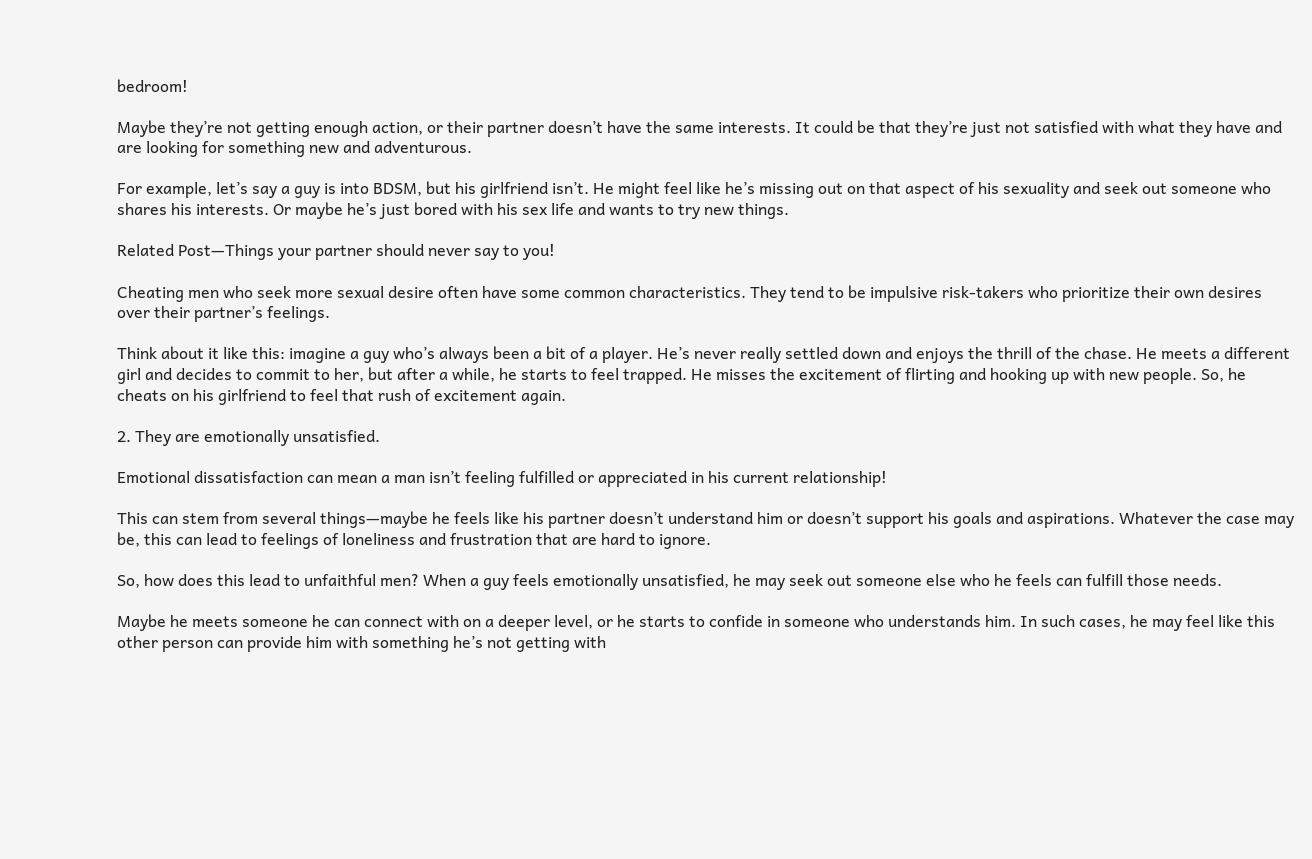bedroom!

Maybe they’re not getting enough action, or their partner doesn’t have the same interests. It could be that they’re just not satisfied with what they have and are looking for something new and adventurous.

For example, let’s say a guy is into BDSM, but his girlfriend isn’t. He might feel like he’s missing out on that aspect of his sexuality and seek out someone who shares his interests. Or maybe he’s just bored with his sex life and wants to try new things.

Related Post—Things your partner should never say to you!

Cheating men who seek more sexual desire often have some common characteristics. They tend to be impulsive risk-takers who prioritize their own desires over their partner’s feelings.

Think about it like this: imagine a guy who’s always been a bit of a player. He’s never really settled down and enjoys the thrill of the chase. He meets a different girl and decides to commit to her, but after a while, he starts to feel trapped. He misses the excitement of flirting and hooking up with new people. So, he cheats on his girlfriend to feel that rush of excitement again.

2. They are emotionally unsatisfied.

Emotional dissatisfaction can mean a man isn’t feeling fulfilled or appreciated in his current relationship!

This can stem from several things—maybe he feels like his partner doesn’t understand him or doesn’t support his goals and aspirations. Whatever the case may be, this can lead to feelings of loneliness and frustration that are hard to ignore.

So, how does this lead to unfaithful men? When a guy feels emotionally unsatisfied, he may seek out someone else who he feels can fulfill those needs.

Maybe he meets someone he can connect with on a deeper level, or he starts to confide in someone who understands him. In such cases, he may feel like this other person can provide him with something he’s not getting with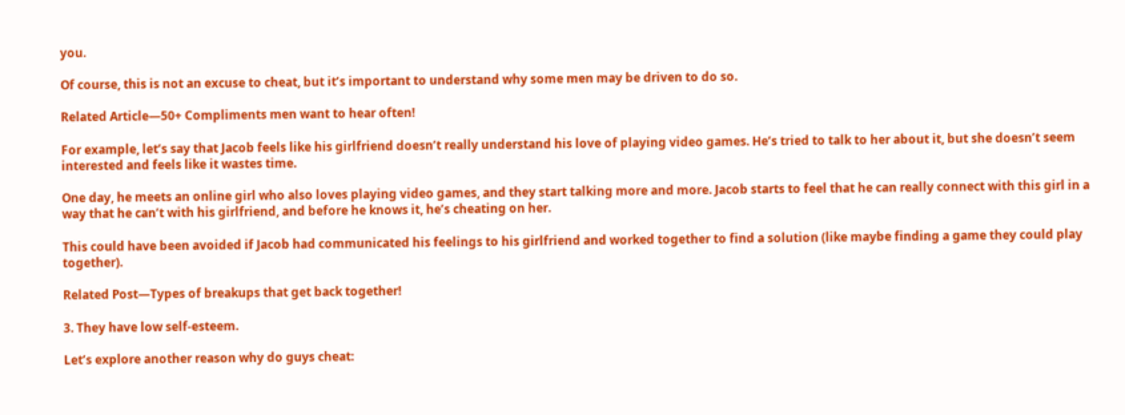you.

Of course, this is not an excuse to cheat, but it’s important to understand why some men may be driven to do so.

Related Article—50+ Compliments men want to hear often!

For example, let’s say that Jacob feels like his girlfriend doesn’t really understand his love of playing video games. He’s tried to talk to her about it, but she doesn’t seem interested and feels like it wastes time.

One day, he meets an online girl who also loves playing video games, and they start talking more and more. Jacob starts to feel that he can really connect with this girl in a way that he can’t with his girlfriend, and before he knows it, he’s cheating on her.

This could have been avoided if Jacob had communicated his feelings to his girlfriend and worked together to find a solution (like maybe finding a game they could play together).

Related Post—Types of breakups that get back together!

3. They have low self-esteem.

Let’s explore another reason why do guys cheat: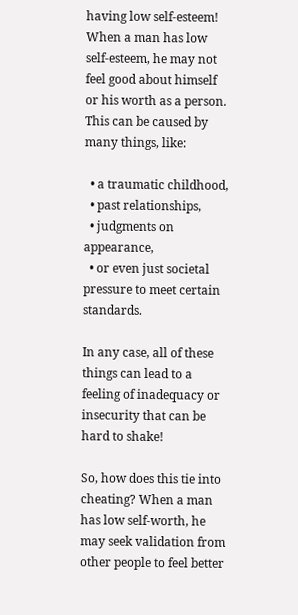having low self-esteem!
When a man has low self-esteem, he may not feel good about himself or his worth as a person. This can be caused by many things, like:

  • a traumatic childhood,
  • past relationships,
  • judgments on appearance,
  • or even just societal pressure to meet certain standards.

In any case, all of these things can lead to a feeling of inadequacy or insecurity that can be hard to shake!

So, how does this tie into cheating? When a man has low self-worth, he may seek validation from other people to feel better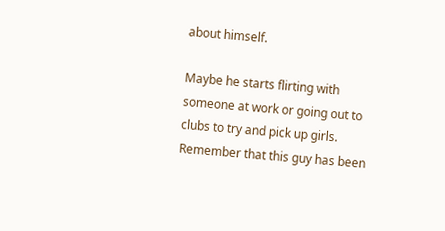about himself.

Maybe he starts flirting with someone at work or going out to clubs to try and pick up girls. Remember that this guy has been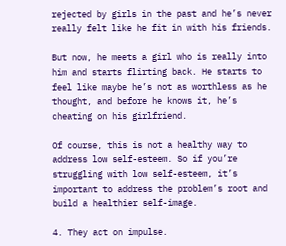rejected by girls in the past and he’s never really felt like he fit in with his friends.

But now, he meets a girl who is really into him and starts flirting back. He starts to feel like maybe he’s not as worthless as he thought, and before he knows it, he’s cheating on his girlfriend.

Of course, this is not a healthy way to address low self-esteem. So if you’re struggling with low self-esteem, it’s important to address the problem’s root and build a healthier self-image.

4. They act on impulse.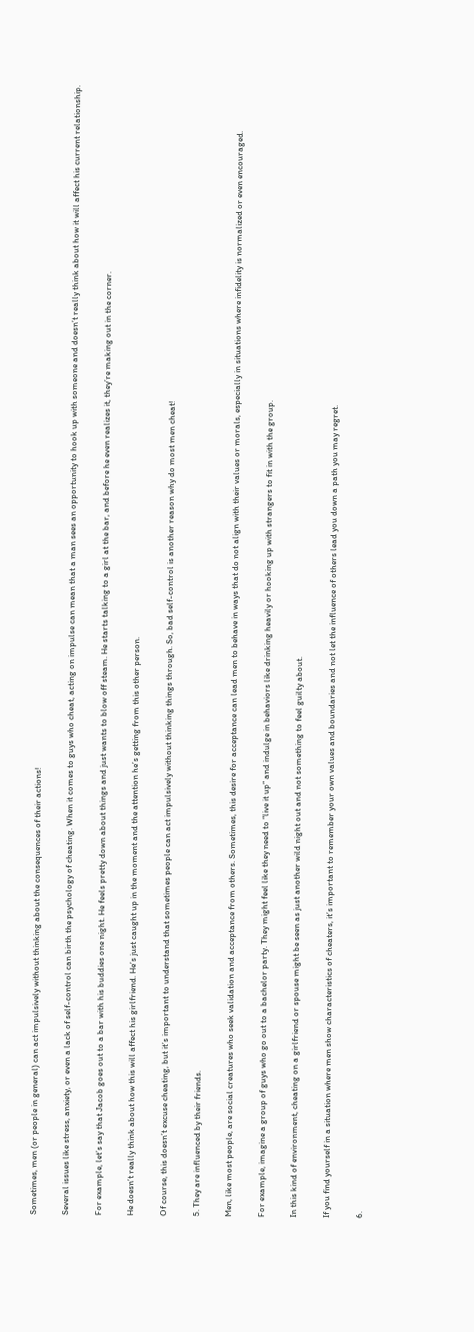Sometimes, men (or people in general) can act impulsively without thinking about the consequences of their actions!

Several issues like stress, anxiety, or even a lack of self-control can birth the psychology of cheating. When it comes to guys who cheat, acting on impulse can mean that a man sees an opportunity to hook up with someone and doesn’t really think about how it will affect his current relationship.

For example, let’s say that Jacob goes out to a bar with his buddies one night. He feels pretty down about things and just wants to blow off steam. He starts talking to a girl at the bar, and before he even realizes it, they’re making out in the corner.

He doesn’t really think about how this will affect his girlfriend. He’s just caught up in the moment and the attention he’s getting from this other person.

Of course, this doesn’t excuse cheating, but it’s important to understand that sometimes people can act impulsively without thinking things through. So, bad self-control is another reason why do most men cheat!

5. They are influenced by their friends.

Men, like most people, are social creatures who seek validation and acceptance from others. Sometimes, this desire for acceptance can lead men to behave in ways that do not align with their values or morals, especially in situations where infidelity is normalized or even encouraged.

For example, imagine a group of guys who go out to a bachelor party. They might feel like they need to “live it up” and indulge in behaviors like drinking heavily or hooking up with strangers to fit in with the group.

In this kind of environment, cheating on a girlfriend or spouse might be seen as just another wild night out and not something to feel guilty about.

If you find yourself in a situation where men show characteristics of cheaters, it’s important to remember your own values and boundaries and not let the influence of others lead you down a path you may regret.

6.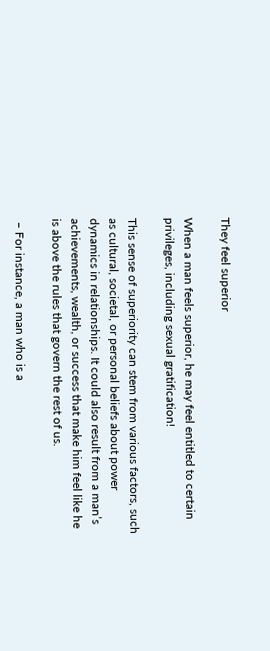They feel superior

When a man feels superior, he may feel entitled to certain privileges, including sexual gratification!

This sense of superiority can stem from various factors, such as cultural, societal, or personal beliefs about power dynamics in relationships. It could also result from a man’s achievements, wealth, or success that make him feel like he is above the rules that govern the rest of us.

 – For instance, a man who is a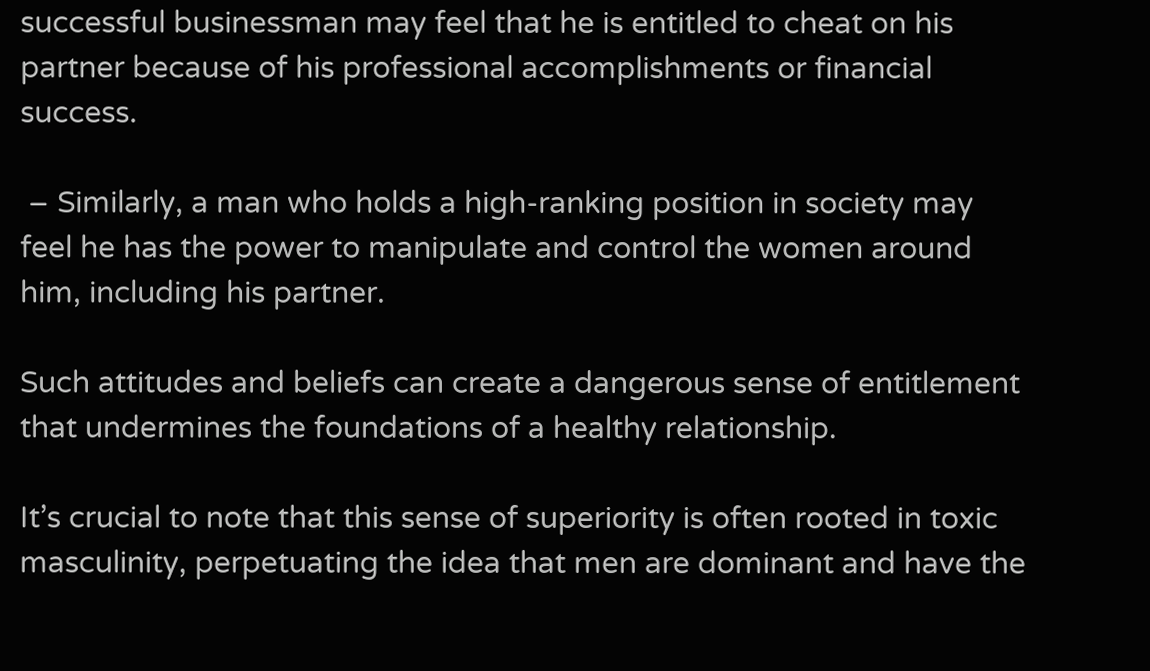successful businessman may feel that he is entitled to cheat on his partner because of his professional accomplishments or financial success.

 – Similarly, a man who holds a high-ranking position in society may feel he has the power to manipulate and control the women around him, including his partner.

Such attitudes and beliefs can create a dangerous sense of entitlement that undermines the foundations of a healthy relationship.

It’s crucial to note that this sense of superiority is often rooted in toxic masculinity, perpetuating the idea that men are dominant and have the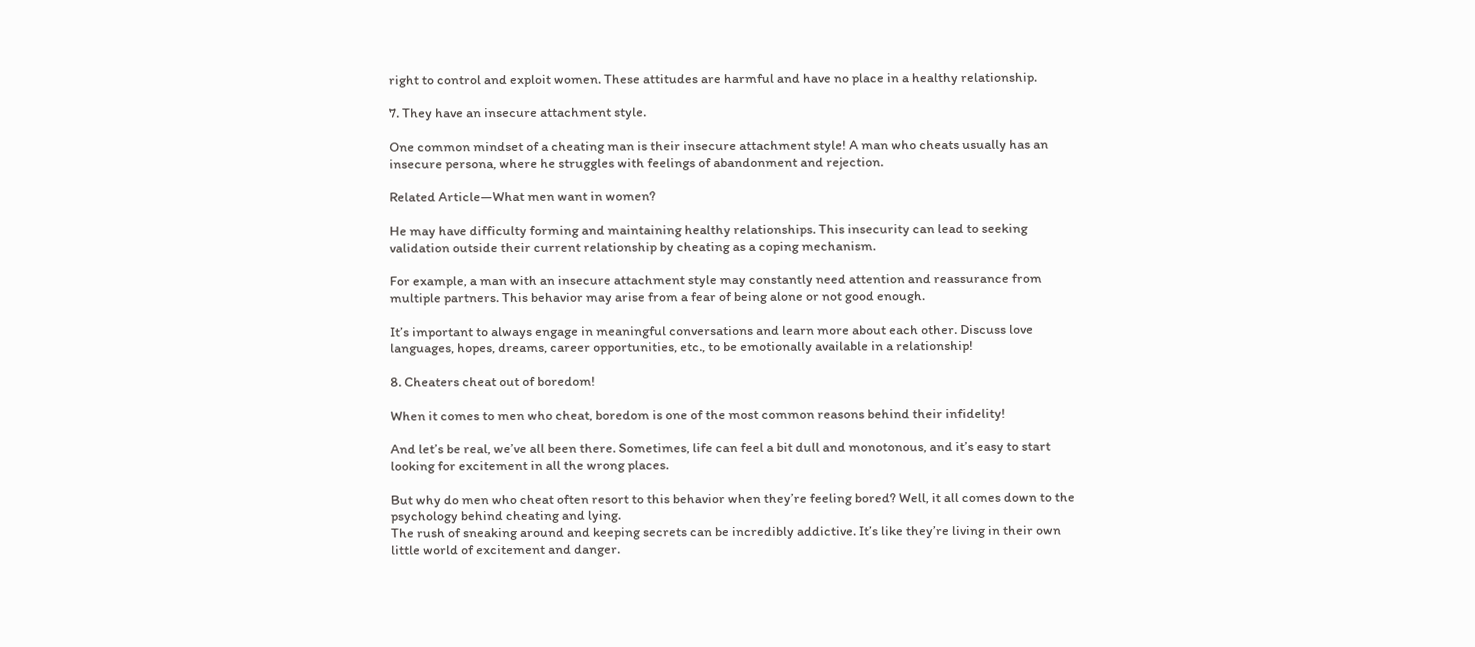right to control and exploit women. These attitudes are harmful and have no place in a healthy relationship.

7. They have an insecure attachment style.

One common mindset of a cheating man is their insecure attachment style! A man who cheats usually has an insecure persona, where he struggles with feelings of abandonment and rejection.

Related Article—What men want in women?

He may have difficulty forming and maintaining healthy relationships. This insecurity can lead to seeking validation outside their current relationship by cheating as a coping mechanism.

For example, a man with an insecure attachment style may constantly need attention and reassurance from multiple partners. This behavior may arise from a fear of being alone or not good enough.

It’s important to always engage in meaningful conversations and learn more about each other. Discuss love languages, hopes, dreams, career opportunities, etc., to be emotionally available in a relationship!

8. Cheaters cheat out of boredom!

When it comes to men who cheat, boredom is one of the most common reasons behind their infidelity!

And let’s be real, we’ve all been there. Sometimes, life can feel a bit dull and monotonous, and it’s easy to start looking for excitement in all the wrong places.

But why do men who cheat often resort to this behavior when they’re feeling bored? Well, it all comes down to the psychology behind cheating and lying.
The rush of sneaking around and keeping secrets can be incredibly addictive. It’s like they’re living in their own little world of excitement and danger.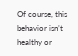Of course, this behavior isn’t healthy or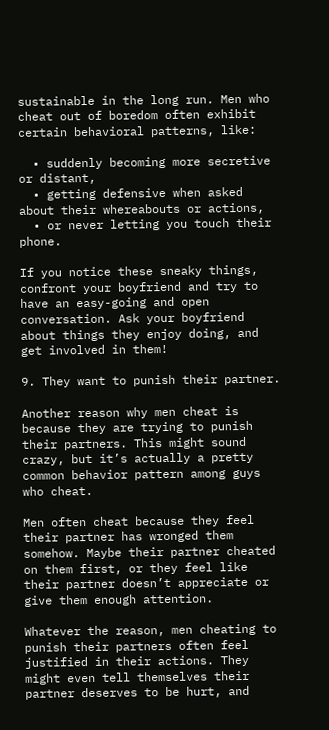sustainable in the long run. Men who cheat out of boredom often exhibit certain behavioral patterns, like:

  • suddenly becoming more secretive or distant,
  • getting defensive when asked about their whereabouts or actions,
  • or never letting you touch their phone.

If you notice these sneaky things, confront your boyfriend and try to have an easy-going and open conversation. Ask your boyfriend about things they enjoy doing, and get involved in them!

9. They want to punish their partner.

Another reason why men cheat is because they are trying to punish their partners. This might sound crazy, but it’s actually a pretty common behavior pattern among guys who cheat.

Men often cheat because they feel their partner has wronged them somehow. Maybe their partner cheated on them first, or they feel like their partner doesn’t appreciate or give them enough attention.

Whatever the reason, men cheating to punish their partners often feel justified in their actions. They might even tell themselves their partner deserves to be hurt, and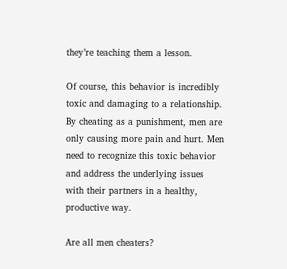they’re teaching them a lesson.

Of course, this behavior is incredibly toxic and damaging to a relationship. By cheating as a punishment, men are only causing more pain and hurt. Men need to recognize this toxic behavior and address the underlying issues with their partners in a healthy, productive way.

Are all men cheaters?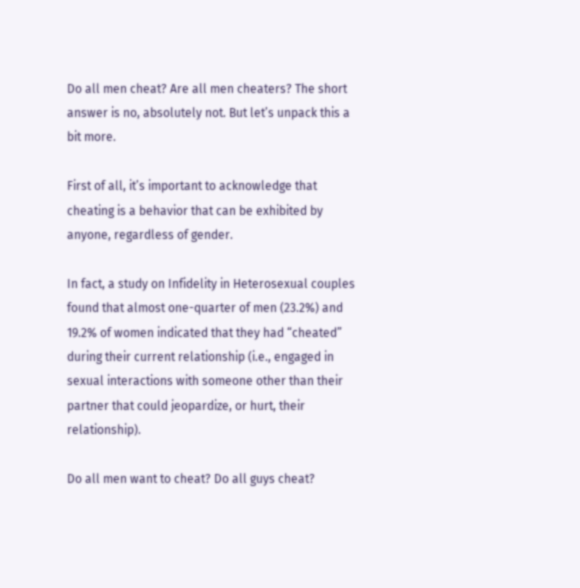Do all men cheat? Are all men cheaters? The short answer is no, absolutely not. But let’s unpack this a bit more.

First of all, it’s important to acknowledge that cheating is a behavior that can be exhibited by anyone, regardless of gender.

In fact, a study on Infidelity in Heterosexual couples found that almost one-quarter of men (23.2%) and 19.2% of women indicated that they had “cheated” during their current relationship (i.e., engaged in sexual interactions with someone other than their partner that could jeopardize, or hurt, their relationship).

Do all men want to cheat? Do all guys cheat?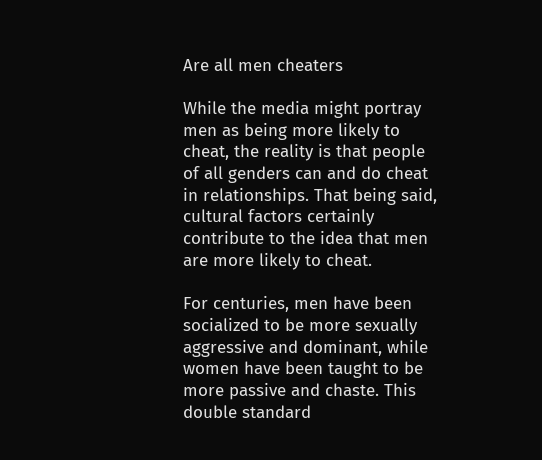Are all men cheaters

While the media might portray men as being more likely to cheat, the reality is that people of all genders can and do cheat in relationships. That being said, cultural factors certainly contribute to the idea that men are more likely to cheat.

For centuries, men have been socialized to be more sexually aggressive and dominant, while women have been taught to be more passive and chaste. This double standard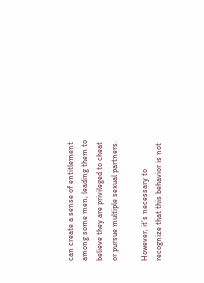can create a sense of entitlement among some men, leading them to believe they are privileged to cheat or pursue multiple sexual partners.

However, it’s necessary to recognize that this behavior is not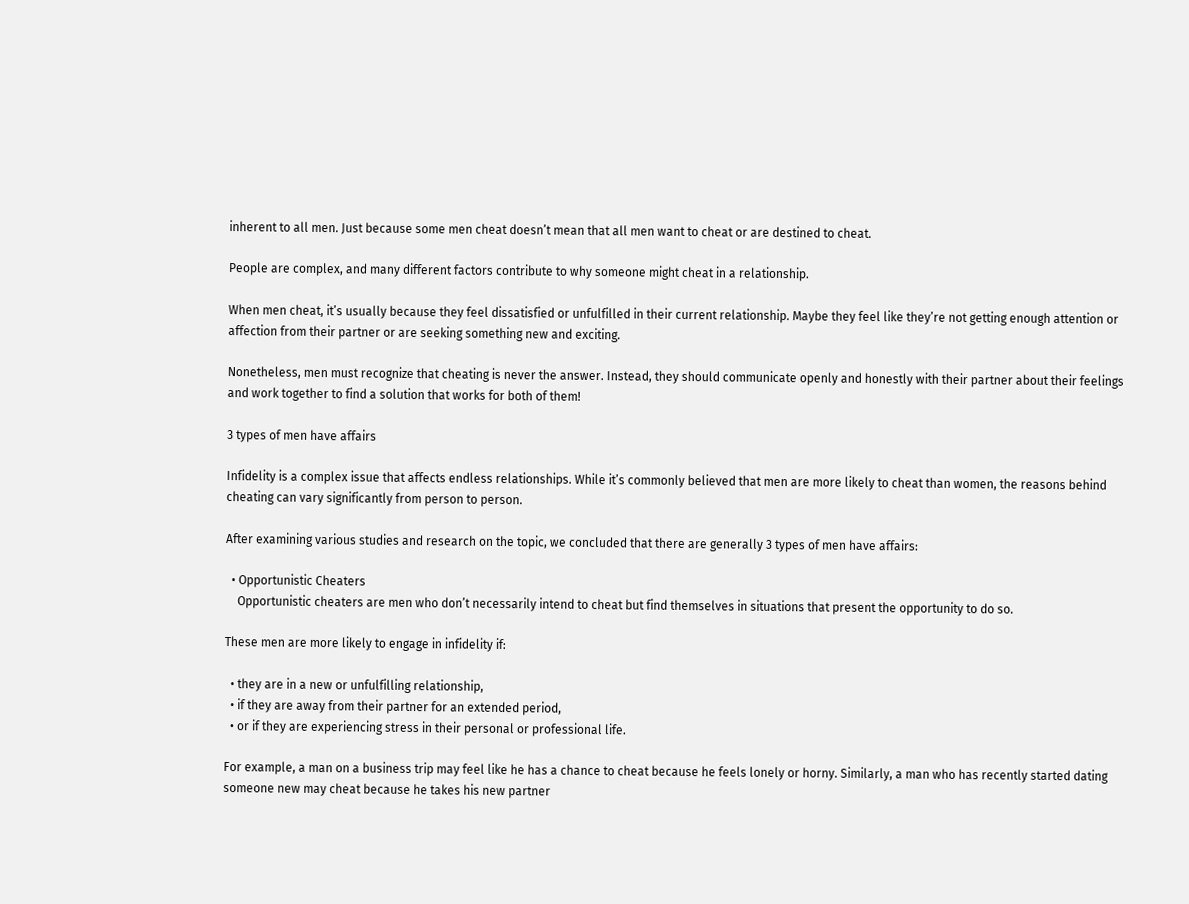inherent to all men. Just because some men cheat doesn’t mean that all men want to cheat or are destined to cheat.

People are complex, and many different factors contribute to why someone might cheat in a relationship.

When men cheat, it’s usually because they feel dissatisfied or unfulfilled in their current relationship. Maybe they feel like they’re not getting enough attention or affection from their partner or are seeking something new and exciting.

Nonetheless, men must recognize that cheating is never the answer. Instead, they should communicate openly and honestly with their partner about their feelings and work together to find a solution that works for both of them!

3 types of men have affairs

Infidelity is a complex issue that affects endless relationships. While it’s commonly believed that men are more likely to cheat than women, the reasons behind cheating can vary significantly from person to person.

After examining various studies and research on the topic, we concluded that there are generally 3 types of men have affairs:

  • Opportunistic Cheaters
    Opportunistic cheaters are men who don’t necessarily intend to cheat but find themselves in situations that present the opportunity to do so.

These men are more likely to engage in infidelity if:

  • they are in a new or unfulfilling relationship,
  • if they are away from their partner for an extended period,
  • or if they are experiencing stress in their personal or professional life.

For example, a man on a business trip may feel like he has a chance to cheat because he feels lonely or horny. Similarly, a man who has recently started dating someone new may cheat because he takes his new partner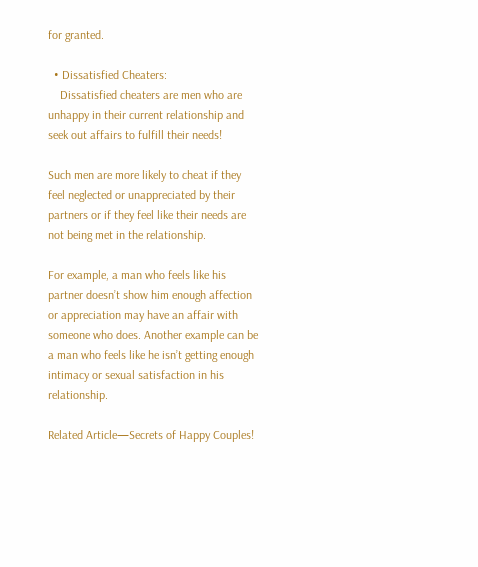for granted.

  • Dissatisfied Cheaters:
    Dissatisfied cheaters are men who are unhappy in their current relationship and seek out affairs to fulfill their needs!

Such men are more likely to cheat if they feel neglected or unappreciated by their partners or if they feel like their needs are not being met in the relationship.

For example, a man who feels like his partner doesn’t show him enough affection or appreciation may have an affair with someone who does. Another example can be a man who feels like he isn’t getting enough intimacy or sexual satisfaction in his relationship.

Related Article—Secrets of Happy Couples!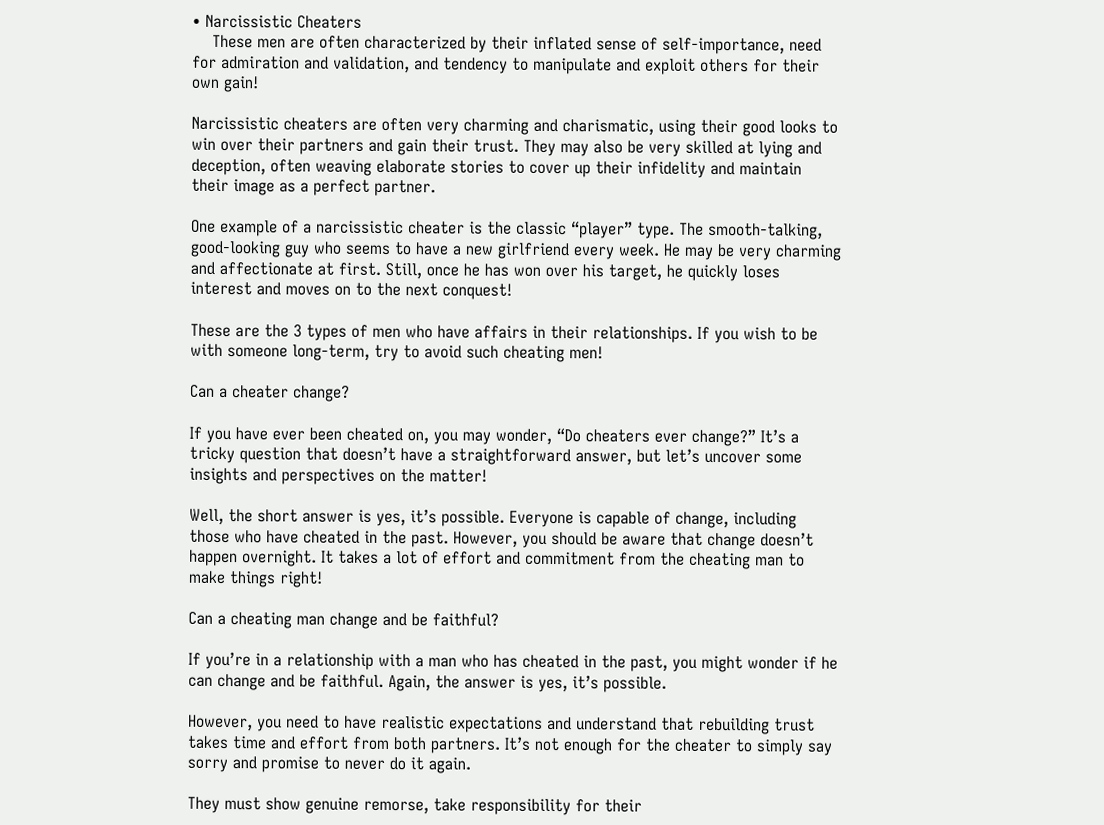• Narcissistic Cheaters
    These men are often characterized by their inflated sense of self-importance, need for admiration and validation, and tendency to manipulate and exploit others for their own gain!

Narcissistic cheaters are often very charming and charismatic, using their good looks to win over their partners and gain their trust. They may also be very skilled at lying and deception, often weaving elaborate stories to cover up their infidelity and maintain their image as a perfect partner.

One example of a narcissistic cheater is the classic “player” type. The smooth-talking, good-looking guy who seems to have a new girlfriend every week. He may be very charming and affectionate at first. Still, once he has won over his target, he quickly loses interest and moves on to the next conquest!

These are the 3 types of men who have affairs in their relationships. If you wish to be with someone long-term, try to avoid such cheating men!

Can a cheater change?

If you have ever been cheated on, you may wonder, “Do cheaters ever change?” It’s a tricky question that doesn’t have a straightforward answer, but let’s uncover some insights and perspectives on the matter!

Well, the short answer is yes, it’s possible. Everyone is capable of change, including those who have cheated in the past. However, you should be aware that change doesn’t happen overnight. It takes a lot of effort and commitment from the cheating man to make things right!

Can a cheating man change and be faithful?

If you’re in a relationship with a man who has cheated in the past, you might wonder if he can change and be faithful. Again, the answer is yes, it’s possible.

However, you need to have realistic expectations and understand that rebuilding trust takes time and effort from both partners. It’s not enough for the cheater to simply say sorry and promise to never do it again.

They must show genuine remorse, take responsibility for their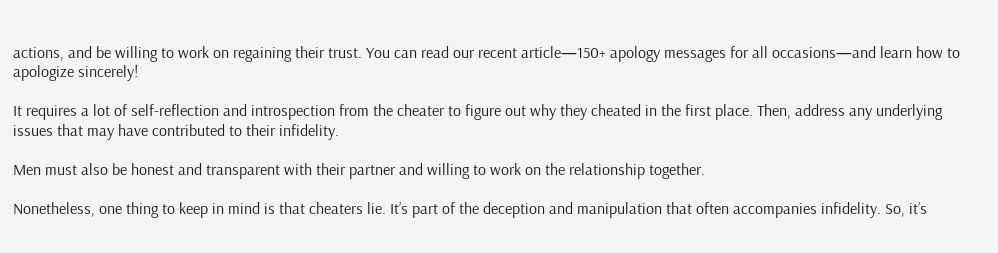actions, and be willing to work on regaining their trust. You can read our recent article—150+ apology messages for all occasions—and learn how to apologize sincerely!

It requires a lot of self-reflection and introspection from the cheater to figure out why they cheated in the first place. Then, address any underlying issues that may have contributed to their infidelity.

Men must also be honest and transparent with their partner and willing to work on the relationship together.

Nonetheless, one thing to keep in mind is that cheaters lie. It’s part of the deception and manipulation that often accompanies infidelity. So, it’s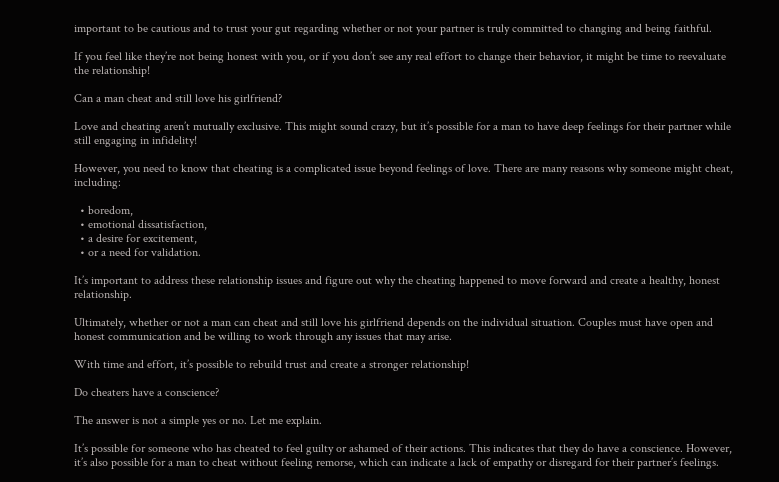important to be cautious and to trust your gut regarding whether or not your partner is truly committed to changing and being faithful.

If you feel like they’re not being honest with you, or if you don’t see any real effort to change their behavior, it might be time to reevaluate the relationship!

Can a man cheat and still love his girlfriend?

Love and cheating aren’t mutually exclusive. This might sound crazy, but it’s possible for a man to have deep feelings for their partner while still engaging in infidelity!

However, you need to know that cheating is a complicated issue beyond feelings of love. There are many reasons why someone might cheat, including:

  • boredom,
  • emotional dissatisfaction,
  • a desire for excitement,
  • or a need for validation.

It’s important to address these relationship issues and figure out why the cheating happened to move forward and create a healthy, honest relationship.

Ultimately, whether or not a man can cheat and still love his girlfriend depends on the individual situation. Couples must have open and honest communication and be willing to work through any issues that may arise.

With time and effort, it’s possible to rebuild trust and create a stronger relationship!

Do cheaters have a conscience?

The answer is not a simple yes or no. Let me explain.

It’s possible for someone who has cheated to feel guilty or ashamed of their actions. This indicates that they do have a conscience. However, it’s also possible for a man to cheat without feeling remorse, which can indicate a lack of empathy or disregard for their partner’s feelings.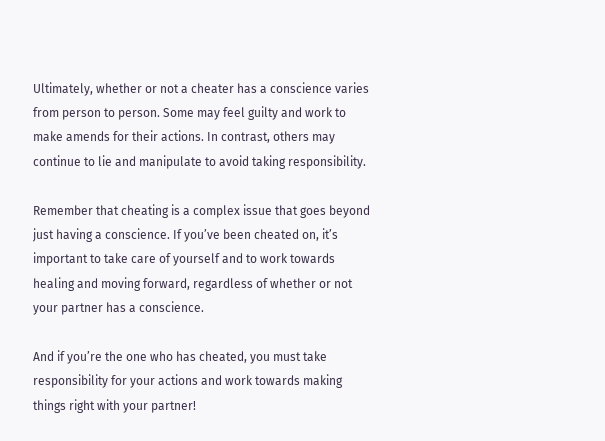Ultimately, whether or not a cheater has a conscience varies from person to person. Some may feel guilty and work to make amends for their actions. In contrast, others may continue to lie and manipulate to avoid taking responsibility.

Remember that cheating is a complex issue that goes beyond just having a conscience. If you’ve been cheated on, it’s important to take care of yourself and to work towards healing and moving forward, regardless of whether or not your partner has a conscience.

And if you’re the one who has cheated, you must take responsibility for your actions and work towards making things right with your partner!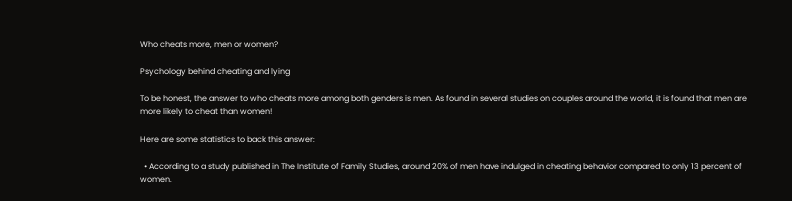Who cheats more, men or women?

Psychology behind cheating and lying

To be honest, the answer to who cheats more among both genders is men. As found in several studies on couples around the world, it is found that men are more likely to cheat than women!

Here are some statistics to back this answer:

  • According to a study published in The Institute of Family Studies, around 20% of men have indulged in cheating behavior compared to only 13 percent of women.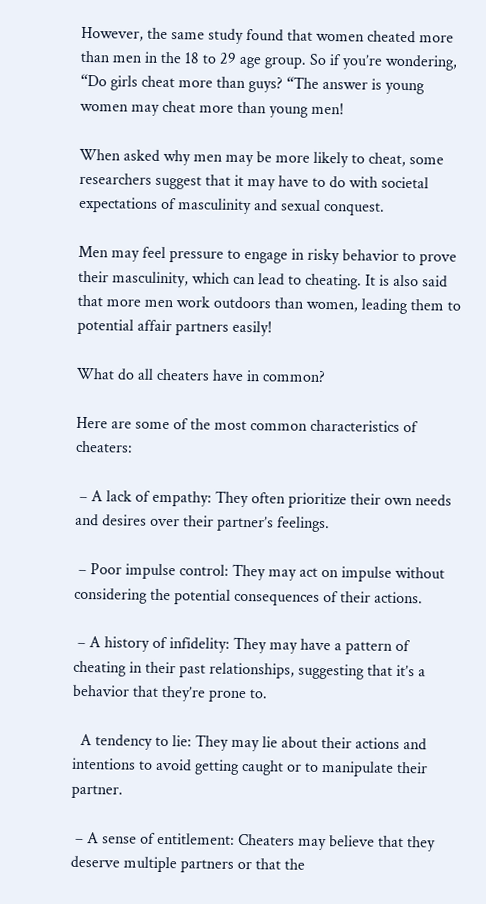However, the same study found that women cheated more than men in the 18 to 29 age group. So if you’re wondering, “Do girls cheat more than guys? “The answer is young women may cheat more than young men!

When asked why men may be more likely to cheat, some researchers suggest that it may have to do with societal expectations of masculinity and sexual conquest.

Men may feel pressure to engage in risky behavior to prove their masculinity, which can lead to cheating. It is also said that more men work outdoors than women, leading them to potential affair partners easily!

What do all cheaters have in common?

Here are some of the most common characteristics of cheaters:

 – A lack of empathy: They often prioritize their own needs and desires over their partner’s feelings.

 – Poor impulse control: They may act on impulse without considering the potential consequences of their actions.

 – A history of infidelity: They may have a pattern of cheating in their past relationships, suggesting that it’s a behavior that they’re prone to.

  A tendency to lie: They may lie about their actions and intentions to avoid getting caught or to manipulate their partner.

 – A sense of entitlement: Cheaters may believe that they deserve multiple partners or that the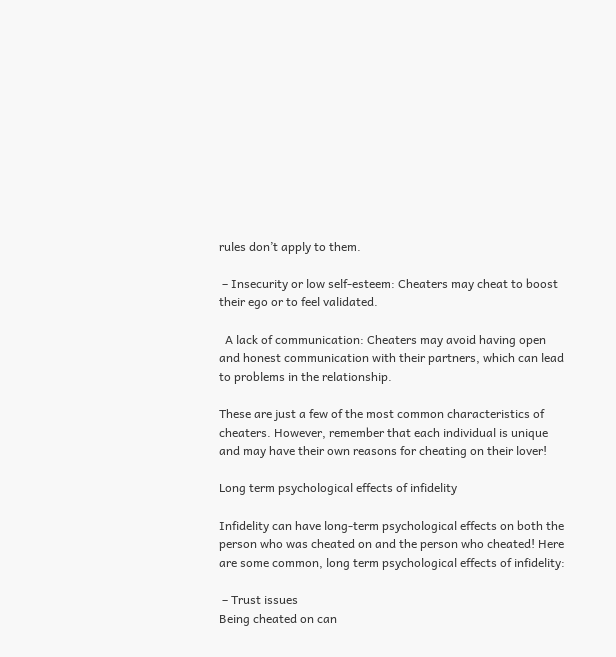rules don’t apply to them.

 – Insecurity or low self-esteem: Cheaters may cheat to boost their ego or to feel validated.

  A lack of communication: Cheaters may avoid having open and honest communication with their partners, which can lead to problems in the relationship.

These are just a few of the most common characteristics of cheaters. However, remember that each individual is unique and may have their own reasons for cheating on their lover!

Long term psychological effects of infidelity

Infidelity can have long-term psychological effects on both the person who was cheated on and the person who cheated! Here are some common, long term psychological effects of infidelity:

 – Trust issues
Being cheated on can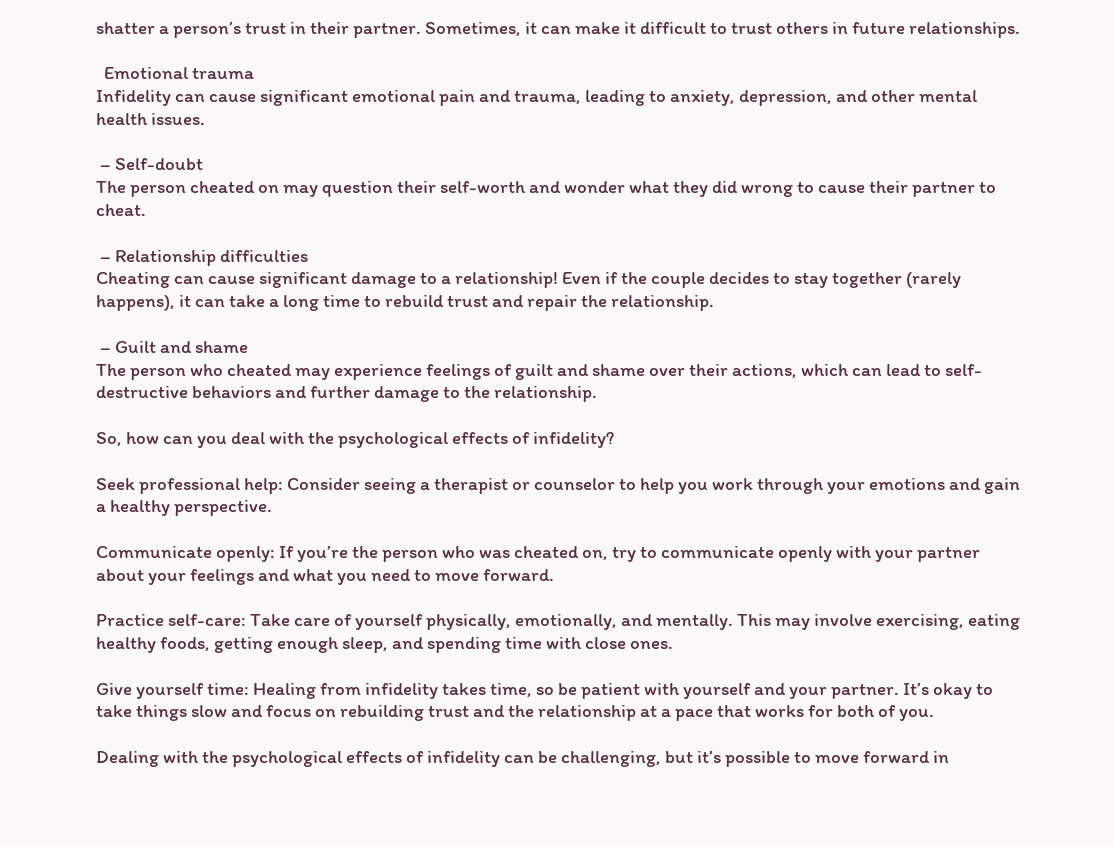shatter a person’s trust in their partner. Sometimes, it can make it difficult to trust others in future relationships.

  Emotional trauma
Infidelity can cause significant emotional pain and trauma, leading to anxiety, depression, and other mental health issues.

 – Self-doubt
The person cheated on may question their self-worth and wonder what they did wrong to cause their partner to cheat.

 – Relationship difficulties
Cheating can cause significant damage to a relationship! Even if the couple decides to stay together (rarely happens), it can take a long time to rebuild trust and repair the relationship.

 – Guilt and shame
The person who cheated may experience feelings of guilt and shame over their actions, which can lead to self-destructive behaviors and further damage to the relationship.

So, how can you deal with the psychological effects of infidelity?

Seek professional help: Consider seeing a therapist or counselor to help you work through your emotions and gain a healthy perspective.

Communicate openly: If you’re the person who was cheated on, try to communicate openly with your partner about your feelings and what you need to move forward.

Practice self-care: Take care of yourself physically, emotionally, and mentally. This may involve exercising, eating healthy foods, getting enough sleep, and spending time with close ones.

Give yourself time: Healing from infidelity takes time, so be patient with yourself and your partner. It’s okay to take things slow and focus on rebuilding trust and the relationship at a pace that works for both of you.

Dealing with the psychological effects of infidelity can be challenging, but it’s possible to move forward in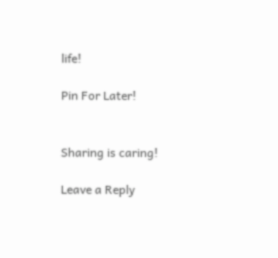life!

Pin For Later!


Sharing is caring!

Leave a Reply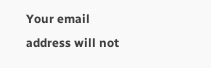Your email address will not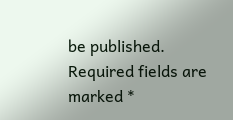be published. Required fields are marked *